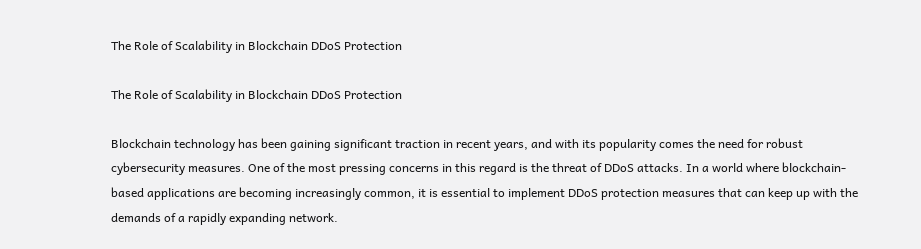The Role of Scalability in Blockchain DDoS Protection

The Role of Scalability in Blockchain DDoS Protection

Blockchain technology has been gaining significant traction in recent years, and with its popularity comes the need for robust cybersecurity measures. One of the most pressing concerns in this regard is the threat of DDoS attacks. In a world where blockchain-based applications are becoming increasingly common, it is essential to implement DDoS protection measures that can keep up with the demands of a rapidly expanding network.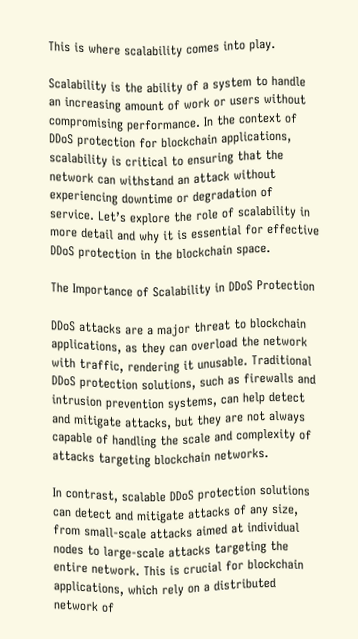This is where scalability comes into play.

Scalability is the ability of a system to handle an increasing amount of work or users without compromising performance. In the context of DDoS protection for blockchain applications, scalability is critical to ensuring that the network can withstand an attack without experiencing downtime or degradation of service. Let’s explore the role of scalability in more detail and why it is essential for effective DDoS protection in the blockchain space.

The Importance of Scalability in DDoS Protection

DDoS attacks are a major threat to blockchain applications, as they can overload the network with traffic, rendering it unusable. Traditional DDoS protection solutions, such as firewalls and intrusion prevention systems, can help detect and mitigate attacks, but they are not always capable of handling the scale and complexity of attacks targeting blockchain networks.

In contrast, scalable DDoS protection solutions can detect and mitigate attacks of any size, from small-scale attacks aimed at individual nodes to large-scale attacks targeting the entire network. This is crucial for blockchain applications, which rely on a distributed network of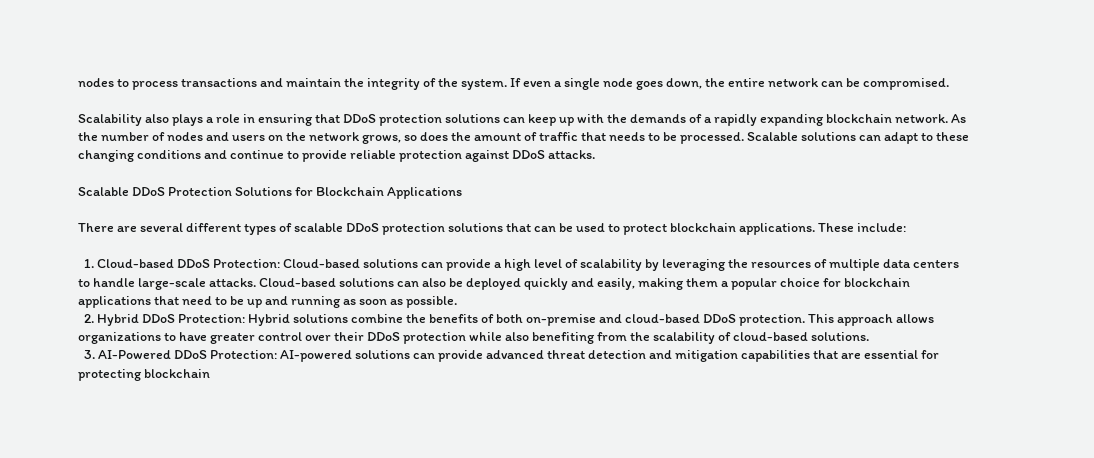nodes to process transactions and maintain the integrity of the system. If even a single node goes down, the entire network can be compromised.

Scalability also plays a role in ensuring that DDoS protection solutions can keep up with the demands of a rapidly expanding blockchain network. As the number of nodes and users on the network grows, so does the amount of traffic that needs to be processed. Scalable solutions can adapt to these changing conditions and continue to provide reliable protection against DDoS attacks.

Scalable DDoS Protection Solutions for Blockchain Applications

There are several different types of scalable DDoS protection solutions that can be used to protect blockchain applications. These include:

  1. Cloud-based DDoS Protection: Cloud-based solutions can provide a high level of scalability by leveraging the resources of multiple data centers to handle large-scale attacks. Cloud-based solutions can also be deployed quickly and easily, making them a popular choice for blockchain applications that need to be up and running as soon as possible.
  2. Hybrid DDoS Protection: Hybrid solutions combine the benefits of both on-premise and cloud-based DDoS protection. This approach allows organizations to have greater control over their DDoS protection while also benefiting from the scalability of cloud-based solutions.
  3. AI-Powered DDoS Protection: AI-powered solutions can provide advanced threat detection and mitigation capabilities that are essential for protecting blockchain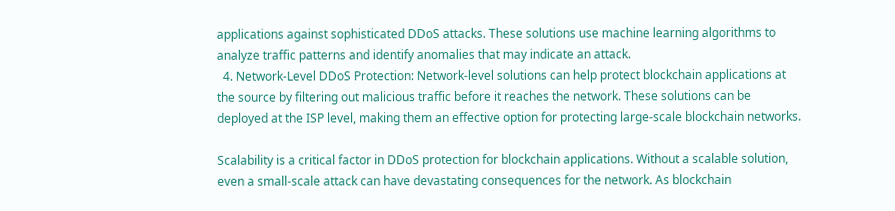applications against sophisticated DDoS attacks. These solutions use machine learning algorithms to analyze traffic patterns and identify anomalies that may indicate an attack.
  4. Network-Level DDoS Protection: Network-level solutions can help protect blockchain applications at the source by filtering out malicious traffic before it reaches the network. These solutions can be deployed at the ISP level, making them an effective option for protecting large-scale blockchain networks.

Scalability is a critical factor in DDoS protection for blockchain applications. Without a scalable solution, even a small-scale attack can have devastating consequences for the network. As blockchain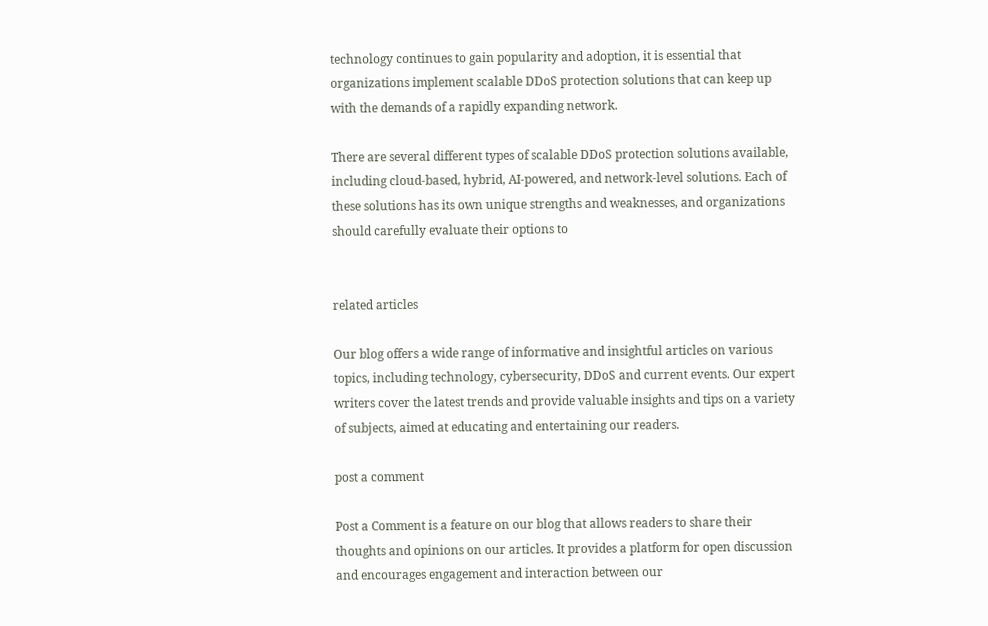technology continues to gain popularity and adoption, it is essential that organizations implement scalable DDoS protection solutions that can keep up with the demands of a rapidly expanding network.

There are several different types of scalable DDoS protection solutions available, including cloud-based, hybrid, AI-powered, and network-level solutions. Each of these solutions has its own unique strengths and weaknesses, and organizations should carefully evaluate their options to


related articles

Our blog offers a wide range of informative and insightful articles on various topics, including technology, cybersecurity, DDoS and current events. Our expert writers cover the latest trends and provide valuable insights and tips on a variety of subjects, aimed at educating and entertaining our readers.

post a comment

Post a Comment is a feature on our blog that allows readers to share their thoughts and opinions on our articles. It provides a platform for open discussion and encourages engagement and interaction between our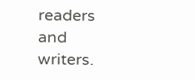readers and writers.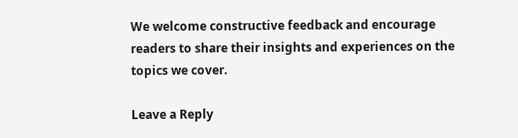We welcome constructive feedback and encourage readers to share their insights and experiences on the topics we cover.

Leave a Reply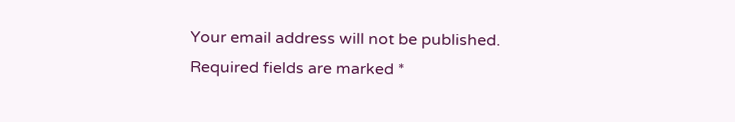Your email address will not be published. Required fields are marked *